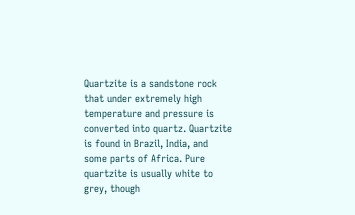Quartzite is a sandstone rock that under extremely high temperature and pressure is converted into quartz. Quartzite is found in Brazil, India, and some parts of Africa. Pure quartzite is usually white to grey, though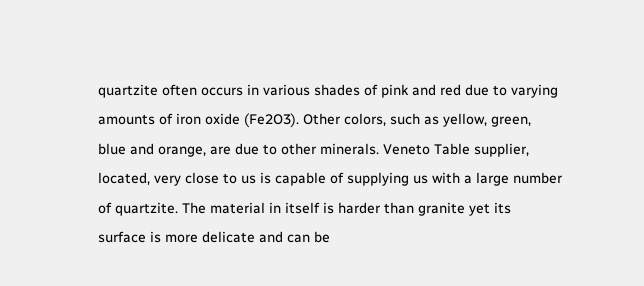quartzite often occurs in various shades of pink and red due to varying amounts of iron oxide (Fe2O3). Other colors, such as yellow, green, blue and orange, are due to other minerals. Veneto Table supplier, located, very close to us is capable of supplying us with a large number of quartzite. The material in itself is harder than granite yet its surface is more delicate and can be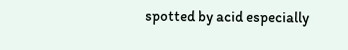spotted by acid especially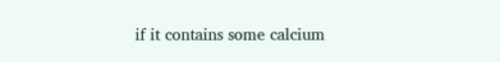if it contains some calcium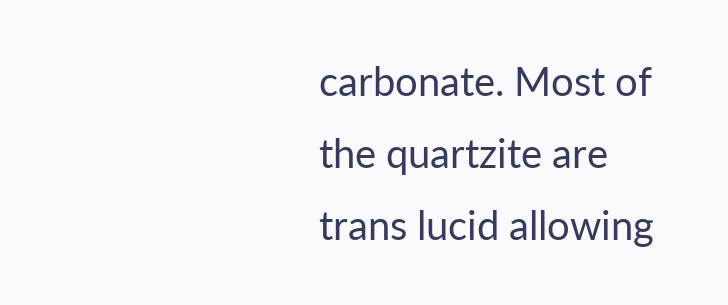carbonate. Most of the quartzite are trans lucid allowing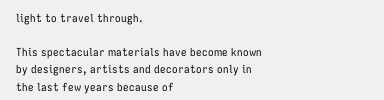light to travel through.

This spectacular materials have become known by designers, artists and decorators only in the last few years because of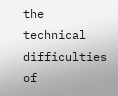the technical difficulties of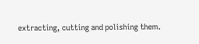extracting, cutting and polishing them.